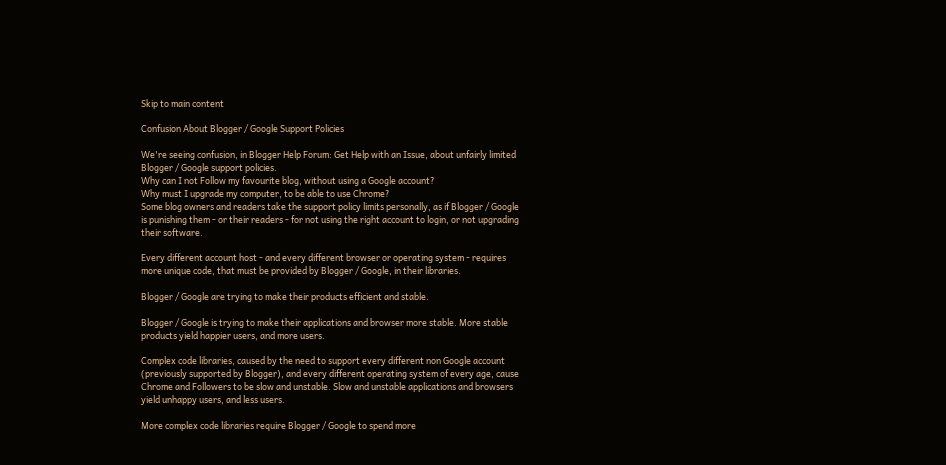Skip to main content

Confusion About Blogger / Google Support Policies

We're seeing confusion, in Blogger Help Forum: Get Help with an Issue, about unfairly limited Blogger / Google support policies.
Why can I not Follow my favourite blog, without using a Google account?
Why must I upgrade my computer, to be able to use Chrome?
Some blog owners and readers take the support policy limits personally, as if Blogger / Google is punishing them - or their readers - for not using the right account to login, or not upgrading their software.

Every different account host - and every different browser or operating system - requires more unique code, that must be provided by Blogger / Google, in their libraries.

Blogger / Google are trying to make their products efficient and stable.

Blogger / Google is trying to make their applications and browser more stable. More stable products yield happier users, and more users.

Complex code libraries, caused by the need to support every different non Google account (previously supported by Blogger), and every different operating system of every age, cause Chrome and Followers to be slow and unstable. Slow and unstable applications and browsers yield unhappy users, and less users.

More complex code libraries require Blogger / Google to spend more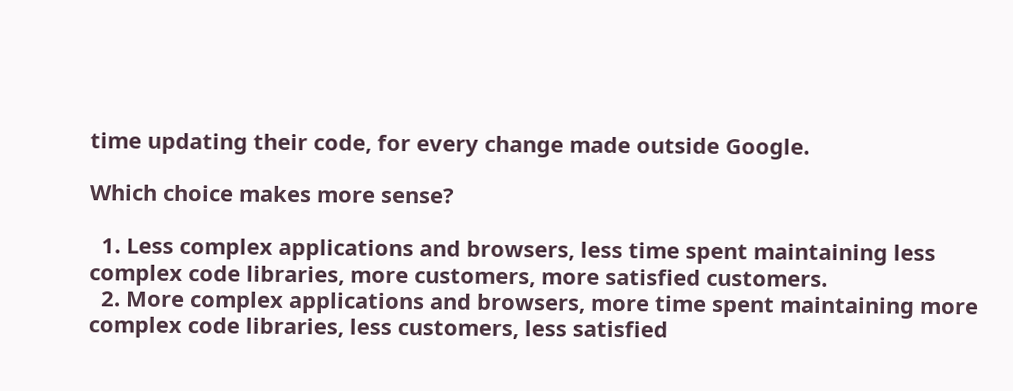time updating their code, for every change made outside Google.

Which choice makes more sense?

  1. Less complex applications and browsers, less time spent maintaining less complex code libraries, more customers, more satisfied customers.
  2. More complex applications and browsers, more time spent maintaining more complex code libraries, less customers, less satisfied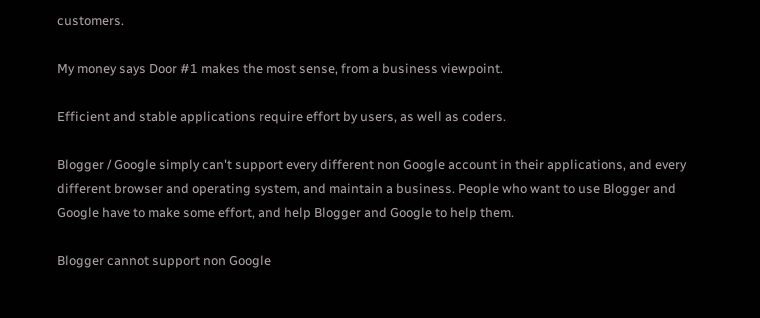customers.

My money says Door #1 makes the most sense, from a business viewpoint.

Efficient and stable applications require effort by users, as well as coders.

Blogger / Google simply can't support every different non Google account in their applications, and every different browser and operating system, and maintain a business. People who want to use Blogger and Google have to make some effort, and help Blogger and Google to help them.

Blogger cannot support non Google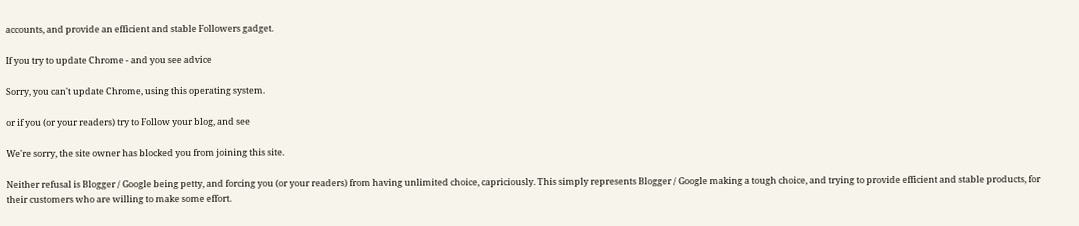accounts, and provide an efficient and stable Followers gadget.

If you try to update Chrome - and you see advice

Sorry, you can't update Chrome, using this operating system.

or if you (or your readers) try to Follow your blog, and see

We're sorry, the site owner has blocked you from joining this site.

Neither refusal is Blogger / Google being petty, and forcing you (or your readers) from having unlimited choice, capriciously. This simply represents Blogger / Google making a tough choice, and trying to provide efficient and stable products, for their customers who are willing to make some effort.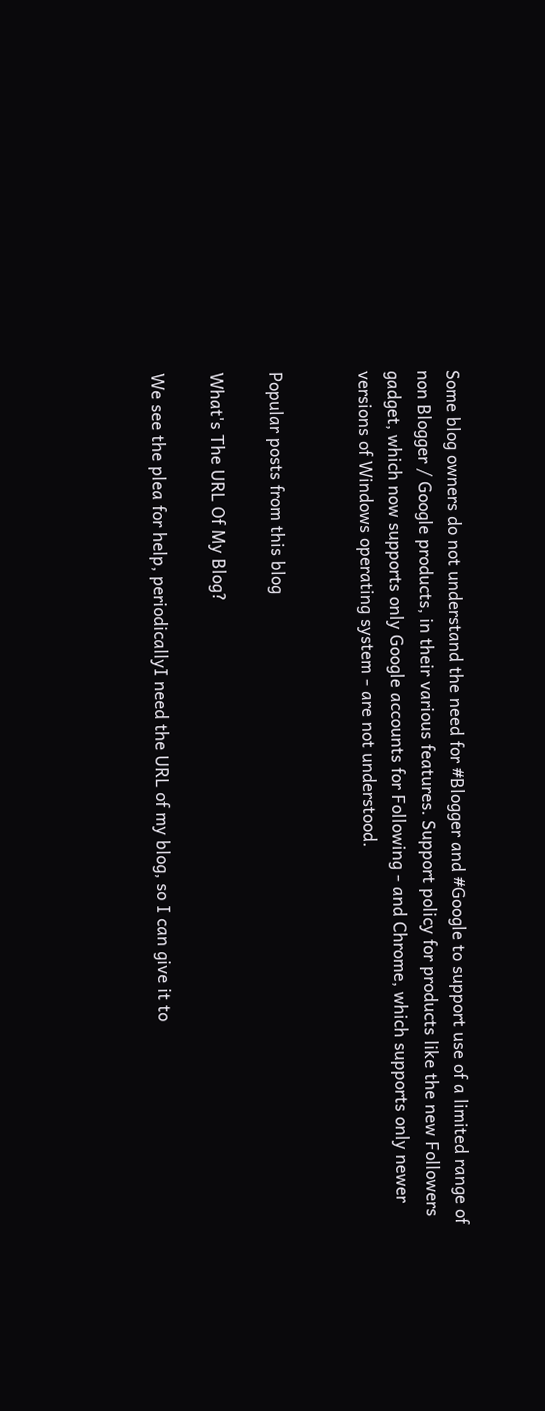Some blog owners do not understand the need for #Blogger and #Google to support use of a limited range of non Blogger / Google products, in their various features. Support policy for products like the new Followers gadget, which now supports only Google accounts for Following - and Chrome, which supports only newer versions of Windows operating system - are not understood.


Popular posts from this blog

What's The URL Of My Blog?

We see the plea for help, periodicallyI need the URL of my blog, so I can give it to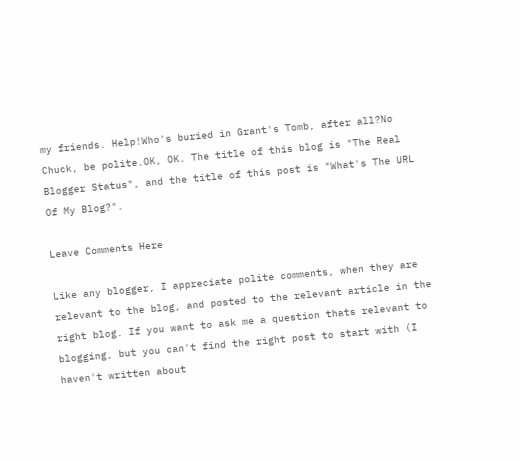my friends. Help!Who's buried in Grant's Tomb, after all?No Chuck, be polite.OK, OK. The title of this blog is "The Real Blogger Status", and the title of this post is "What's The URL Of My Blog?".

Leave Comments Here

Like any blogger, I appreciate polite comments, when they are relevant to the blog, and posted to the relevant article in the right blog. If you want to ask me a question thats relevant to blogging, but you can't find the right post to start with (I haven't written about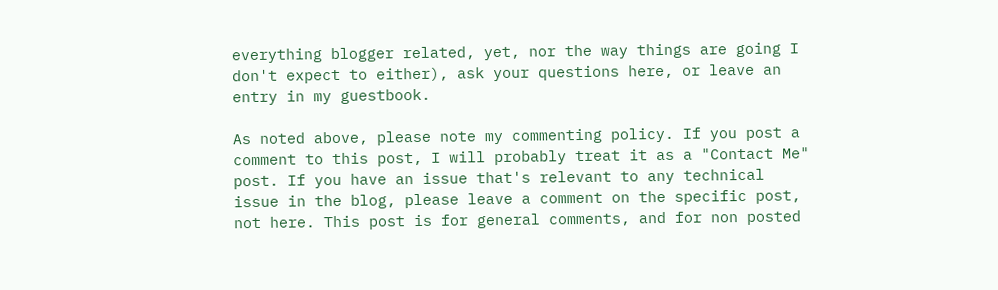everything blogger related, yet, nor the way things are going I don't expect to either), ask your questions here, or leave an entry in my guestbook.

As noted above, please note my commenting policy. If you post a comment to this post, I will probably treat it as a "Contact Me" post. If you have an issue that's relevant to any technical issue in the blog, please leave a comment on the specific post, not here. This post is for general comments, and for non posted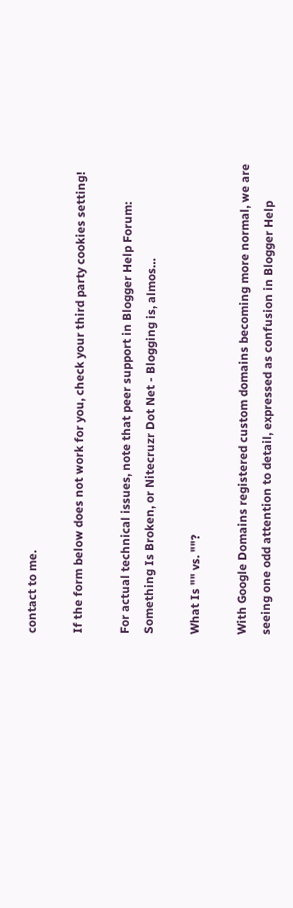contact to me.

If the form below does not work for you, check your third party cookies setting!

For actual technical issues, note that peer support in Blogger Help Forum: Something Is Broken, or Nitecruzr Dot Net - Blogging is, almos…

What Is "" vs. ""?

With Google Domains registered custom domains becoming more normal, we are seeing one odd attention to detail, expressed as confusion in Blogger Help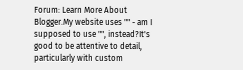Forum: Learn More About Blogger.My website uses "" - am I supposed to use "", instead?It's good to be attentive to detail, particularly with custom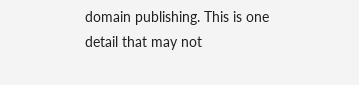domain publishing. This is one detail that may not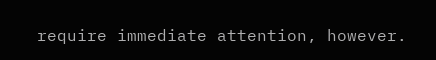require immediate attention, however.